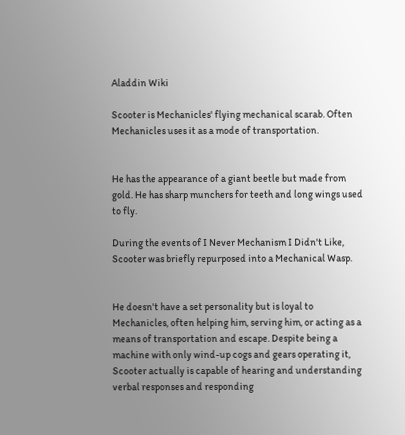Aladdin Wiki

Scooter is Mechanicles' flying mechanical scarab. Often Mechanicles uses it as a mode of transportation.


He has the appearance of a giant beetle but made from gold. He has sharp munchers for teeth and long wings used to fly.

During the events of I Never Mechanism I Didn't Like, Scooter was briefly repurposed into a Mechanical Wasp.


He doesn't have a set personality but is loyal to Mechanicles, often helping him, serving him, or acting as a means of transportation and escape. Despite being a machine with only wind-up cogs and gears operating it, Scooter actually is capable of hearing and understanding verbal responses and responding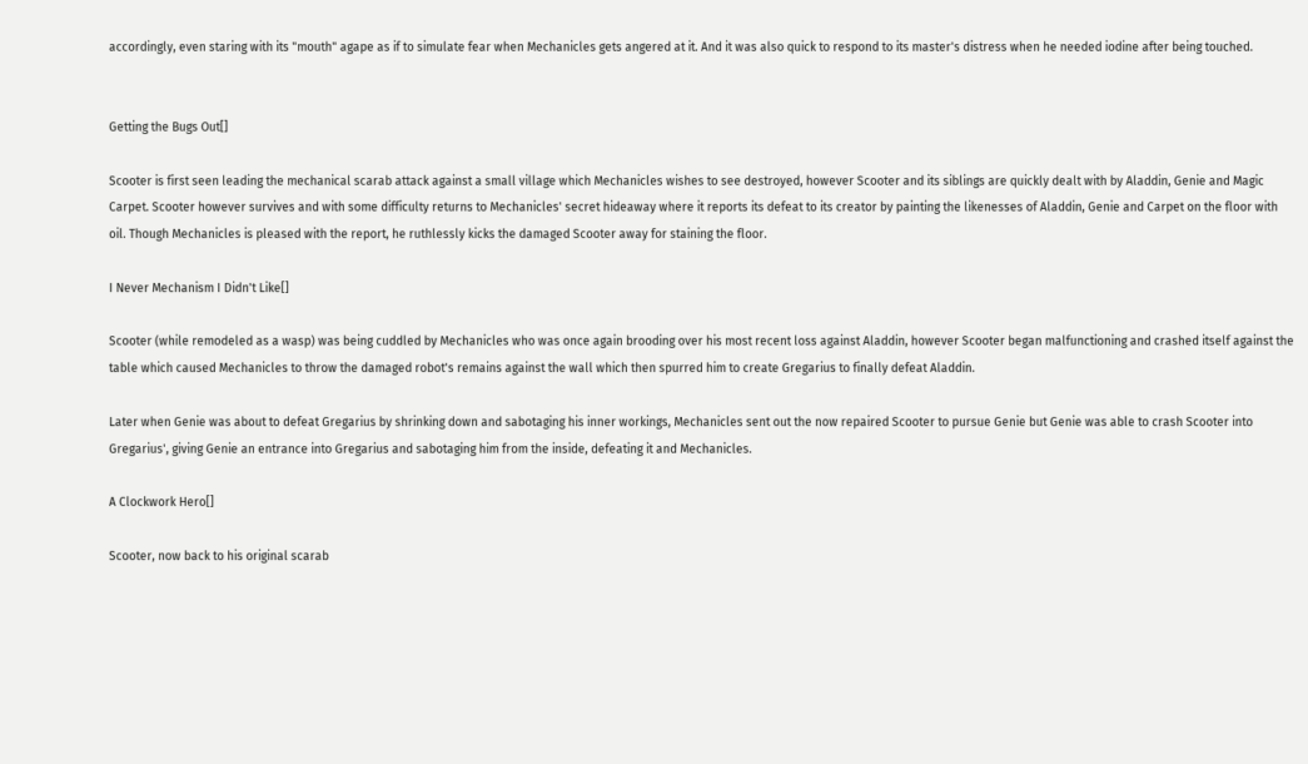accordingly, even staring with its "mouth" agape as if to simulate fear when Mechanicles gets angered at it. And it was also quick to respond to its master's distress when he needed iodine after being touched.


Getting the Bugs Out[]

Scooter is first seen leading the mechanical scarab attack against a small village which Mechanicles wishes to see destroyed, however Scooter and its siblings are quickly dealt with by Aladdin, Genie and Magic Carpet. Scooter however survives and with some difficulty returns to Mechanicles' secret hideaway where it reports its defeat to its creator by painting the likenesses of Aladdin, Genie and Carpet on the floor with oil. Though Mechanicles is pleased with the report, he ruthlessly kicks the damaged Scooter away for staining the floor.

I Never Mechanism I Didn't Like[]

Scooter (while remodeled as a wasp) was being cuddled by Mechanicles who was once again brooding over his most recent loss against Aladdin, however Scooter began malfunctioning and crashed itself against the table which caused Mechanicles to throw the damaged robot's remains against the wall which then spurred him to create Gregarius to finally defeat Aladdin.

Later when Genie was about to defeat Gregarius by shrinking down and sabotaging his inner workings, Mechanicles sent out the now repaired Scooter to pursue Genie but Genie was able to crash Scooter into Gregarius', giving Genie an entrance into Gregarius and sabotaging him from the inside, defeating it and Mechanicles.

A Clockwork Hero[]

Scooter, now back to his original scarab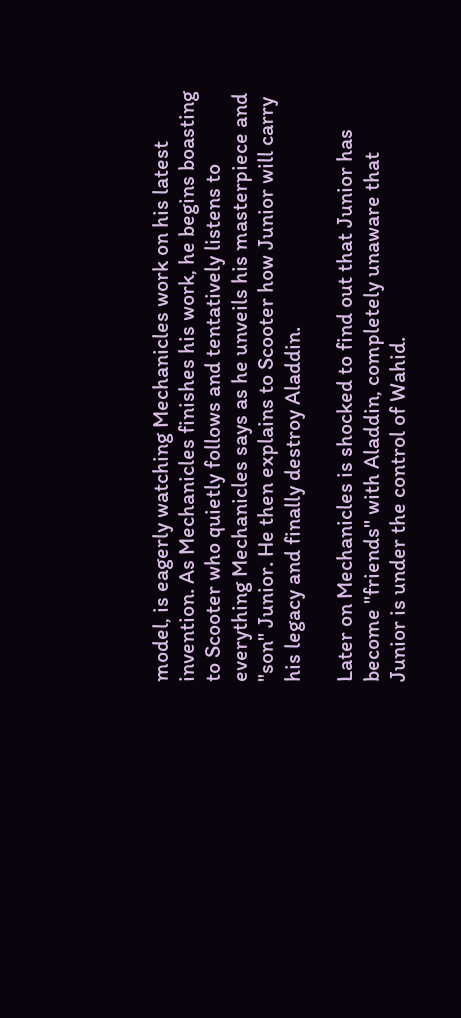model, is eagerly watching Mechanicles work on his latest invention. As Mechanicles finishes his work, he begins boasting to Scooter who quietly follows and tentatively listens to everything Mechanicles says as he unveils his masterpiece and "son" Junior. He then explains to Scooter how Junior will carry his legacy and finally destroy Aladdin.

Later on Mechanicles is shocked to find out that Junior has become "friends" with Aladdin, completely unaware that Junior is under the control of Wahid.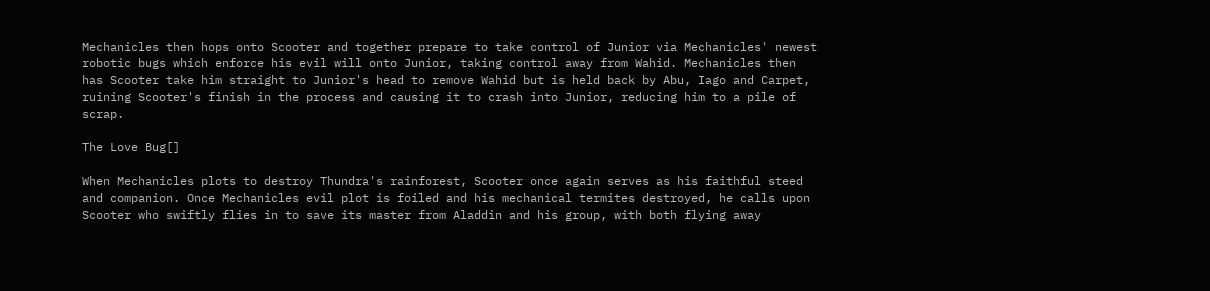Mechanicles then hops onto Scooter and together prepare to take control of Junior via Mechanicles' newest robotic bugs which enforce his evil will onto Junior, taking control away from Wahid. Mechanicles then has Scooter take him straight to Junior's head to remove Wahid but is held back by Abu, Iago and Carpet, ruining Scooter's finish in the process and causing it to crash into Junior, reducing him to a pile of scrap.

The Love Bug[]

When Mechanicles plots to destroy Thundra's rainforest, Scooter once again serves as his faithful steed and companion. Once Mechanicles evil plot is foiled and his mechanical termites destroyed, he calls upon Scooter who swiftly flies in to save its master from Aladdin and his group, with both flying away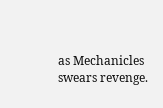as Mechanicles swears revenge.